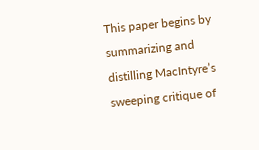This paper begins by summarizing and distilling MacIntyre’s sweeping critique of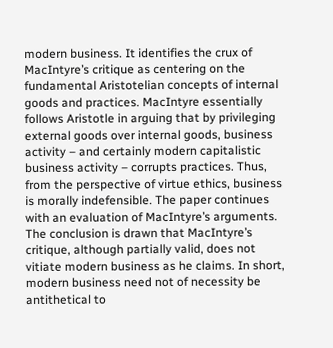modern business. It identifies the crux of MacIntyre’s critique as centering on the fundamental Aristotelian concepts of internal goods and practices. MacIntyre essentially follows Aristotle in arguing that by privileging external goods over internal goods, business activity – and certainly modern capitalistic business activity – corrupts practices. Thus, from the perspective of virtue ethics, business is morally indefensible. The paper continues with an evaluation of MacIntyre’s arguments. The conclusion is drawn that MacIntyre’s critique, although partially valid, does not vitiate modern business as he claims. In short, modern business need not of necessity be antithetical to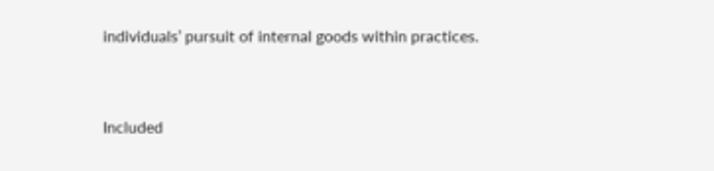individuals’ pursuit of internal goods within practices.



Included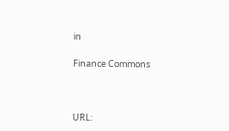in

Finance Commons



URL: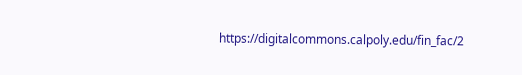https://digitalcommons.calpoly.edu/fin_fac/2